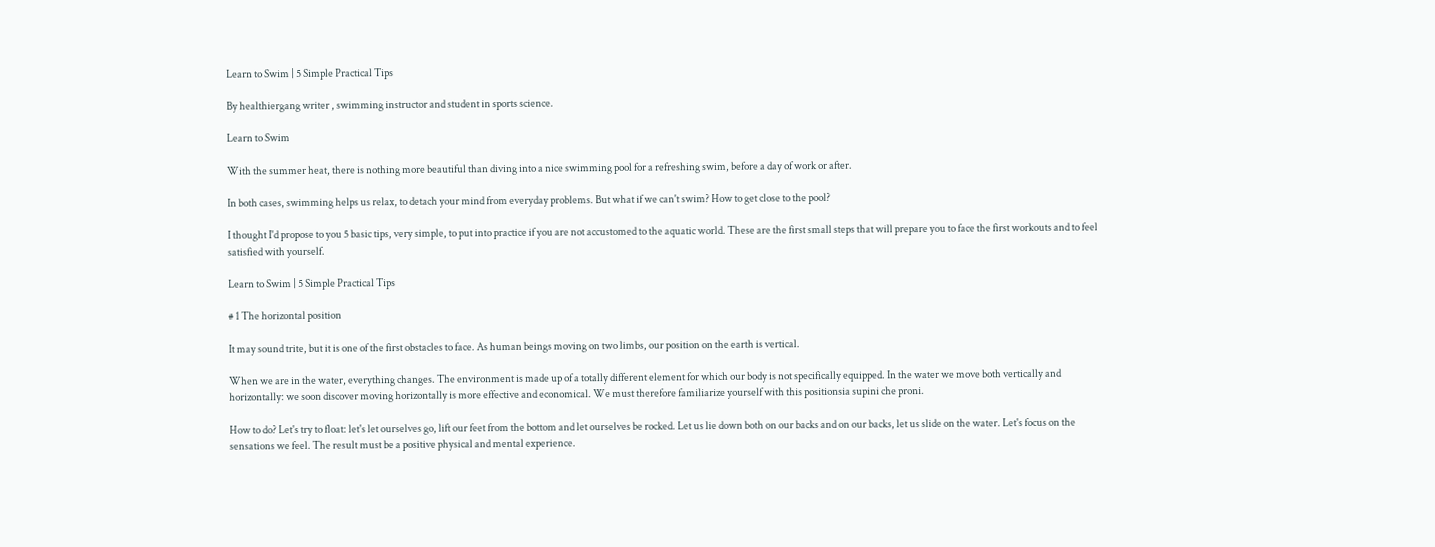Learn to Swim | 5 Simple Practical Tips

By healthiergang writer , swimming instructor and student in sports science.

Learn to Swim

With the summer heat, there is nothing more beautiful than diving into a nice swimming pool for a refreshing swim, before a day of work or after.

In both cases, swimming helps us relax, to detach your mind from everyday problems. But what if we can't swim? How to get close to the pool?

I thought I'd propose to you 5 basic tips, very simple, to put into practice if you are not accustomed to the aquatic world. These are the first small steps that will prepare you to face the first workouts and to feel satisfied with yourself.

Learn to Swim | 5 Simple Practical Tips

# 1 The horizontal position

It may sound trite, but it is one of the first obstacles to face. As human beings moving on two limbs, our position on the earth is vertical.

When we are in the water, everything changes. The environment is made up of a totally different element for which our body is not specifically equipped. In the water we move both vertically and horizontally: we soon discover moving horizontally is more effective and economical. We must therefore familiarize yourself with this positionsia supini che proni.

How to do? Let's try to float: let's let ourselves go, lift our feet from the bottom and let ourselves be rocked. Let us lie down both on our backs and on our backs, let us slide on the water. Let's focus on the sensations we feel. The result must be a positive physical and mental experience.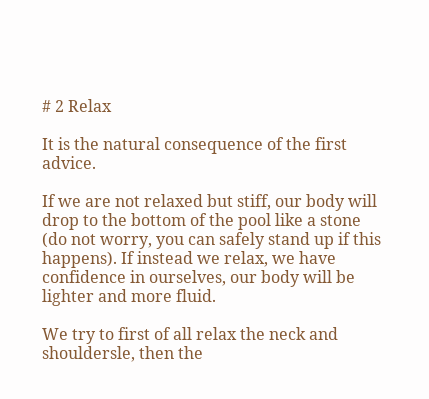# 2 Relax

It is the natural consequence of the first advice.

If we are not relaxed but stiff, our body will drop to the bottom of the pool like a stone (do not worry, you can safely stand up if this happens). If instead we relax, we have confidence in ourselves, our body will be lighter and more fluid.

We try to first of all relax the neck and shouldersle, then the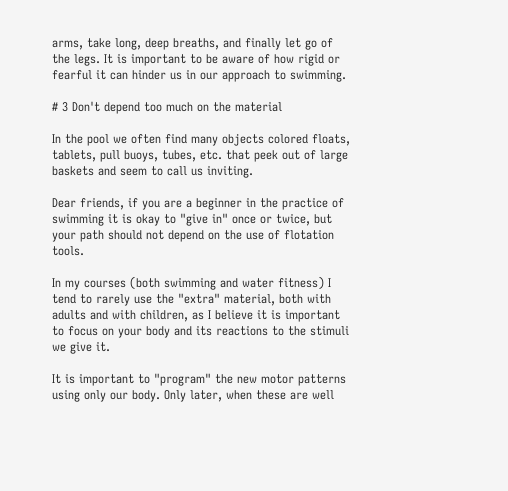arms, take long, deep breaths, and finally let go of the legs. It is important to be aware of how rigid or fearful it can hinder us in our approach to swimming.

# 3 Don't depend too much on the material

In the pool we often find many objects colored floats, tablets, pull buoys, tubes, etc. that peek out of large baskets and seem to call us inviting.

Dear friends, if you are a beginner in the practice of swimming it is okay to "give in" once or twice, but your path should not depend on the use of flotation tools.

In my courses (both swimming and water fitness) I tend to rarely use the "extra" material, both with adults and with children, as I believe it is important to focus on your body and its reactions to the stimuli we give it.

It is important to "program" the new motor patterns using only our body. Only later, when these are well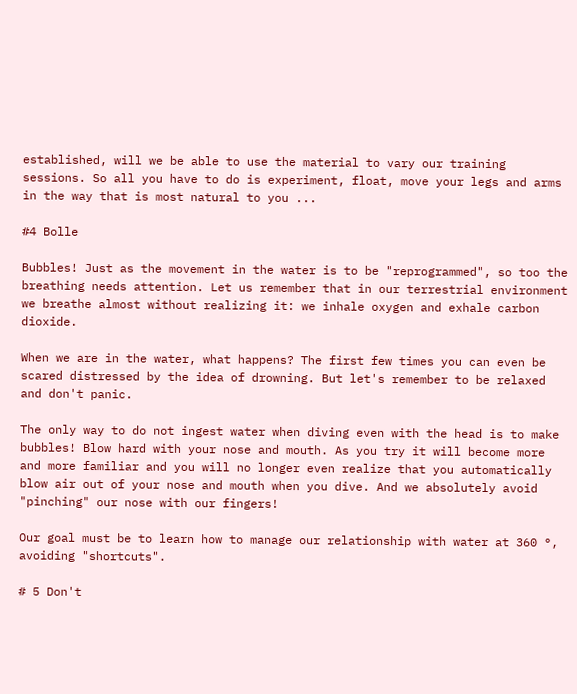established, will we be able to use the material to vary our training sessions. So all you have to do is experiment, float, move your legs and arms in the way that is most natural to you ...

#4 Bolle

Bubbles! Just as the movement in the water is to be "reprogrammed", so too the breathing needs attention. Let us remember that in our terrestrial environment we breathe almost without realizing it: we inhale oxygen and exhale carbon dioxide.

When we are in the water, what happens? The first few times you can even be scared distressed by the idea of drowning. But let's remember to be relaxed and don't panic.

The only way to do not ingest water when diving even with the head is to make bubbles! Blow hard with your nose and mouth. As you try it will become more and more familiar and you will no longer even realize that you automatically blow air out of your nose and mouth when you dive. And we absolutely avoid "pinching" our nose with our fingers!

Our goal must be to learn how to manage our relationship with water at 360 °, avoiding "shortcuts".

# 5 Don't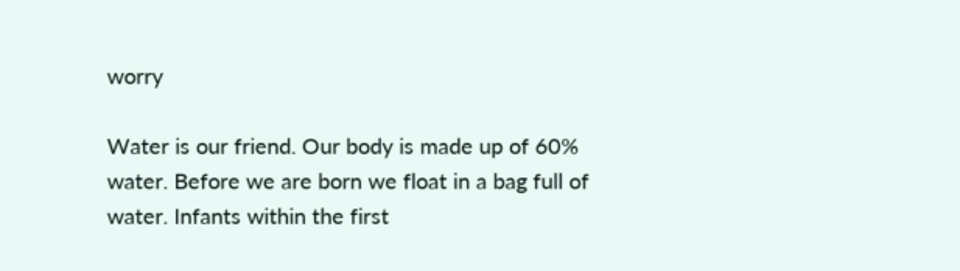worry

Water is our friend. Our body is made up of 60% water. Before we are born we float in a bag full of water. Infants within the first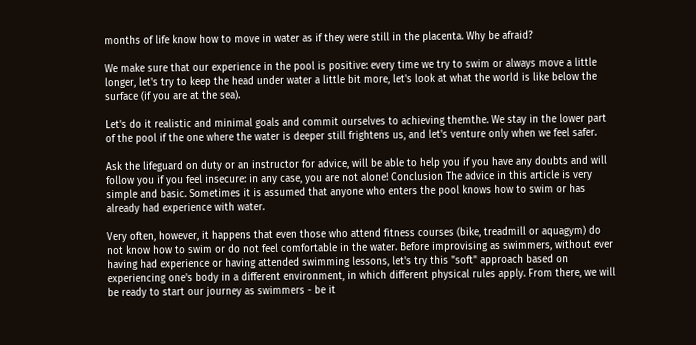months of life know how to move in water as if they were still in the placenta. Why be afraid?

We make sure that our experience in the pool is positive: every time we try to swim or always move a little longer, let's try to keep the head under water a little bit more, let's look at what the world is like below the surface (if you are at the sea).

Let's do it realistic and minimal goals and commit ourselves to achieving themthe. We stay in the lower part of the pool if the one where the water is deeper still frightens us, and let's venture only when we feel safer.

Ask the lifeguard on duty or an instructor for advice, will be able to help you if you have any doubts and will follow you if you feel insecure: in any case, you are not alone! Conclusion The advice in this article is very simple and basic. Sometimes it is assumed that anyone who enters the pool knows how to swim or has already had experience with water.

Very often, however, it happens that even those who attend fitness courses (bike, treadmill or aquagym) do not know how to swim or do not feel comfortable in the water. Before improvising as swimmers, without ever having had experience or having attended swimming lessons, let's try this "soft" approach based on experiencing one's body in a different environment, in which different physical rules apply. From there, we will be ready to start our journey as swimmers - be it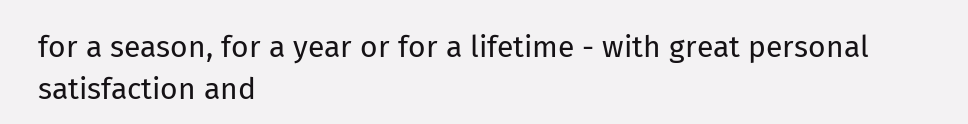for a season, for a year or for a lifetime - with great personal satisfaction and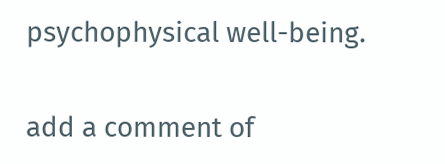psychophysical well-being.

add a comment of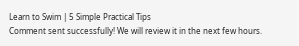Learn to Swim | 5 Simple Practical Tips
Comment sent successfully! We will review it in the next few hours.